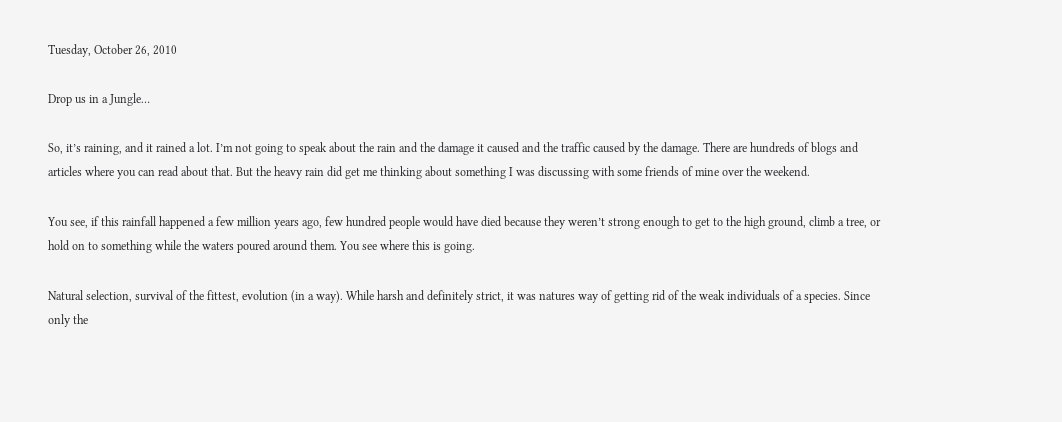Tuesday, October 26, 2010

Drop us in a Jungle…

So, it’s raining, and it rained a lot. I’m not going to speak about the rain and the damage it caused and the traffic caused by the damage. There are hundreds of blogs and articles where you can read about that. But the heavy rain did get me thinking about something I was discussing with some friends of mine over the weekend.

You see, if this rainfall happened a few million years ago, few hundred people would have died because they weren’t strong enough to get to the high ground, climb a tree, or hold on to something while the waters poured around them. You see where this is going.

Natural selection, survival of the fittest, evolution (in a way). While harsh and definitely strict, it was natures way of getting rid of the weak individuals of a species. Since only the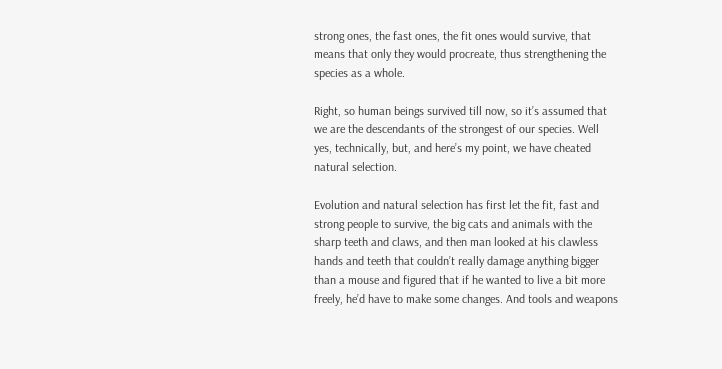strong ones, the fast ones, the fit ones would survive, that means that only they would procreate, thus strengthening the species as a whole.

Right, so human beings survived till now, so it’s assumed that we are the descendants of the strongest of our species. Well yes, technically, but, and here’s my point, we have cheated natural selection.

Evolution and natural selection has first let the fit, fast and strong people to survive, the big cats and animals with the sharp teeth and claws, and then man looked at his clawless hands and teeth that couldn’t really damage anything bigger than a mouse and figured that if he wanted to live a bit more freely, he’d have to make some changes. And tools and weapons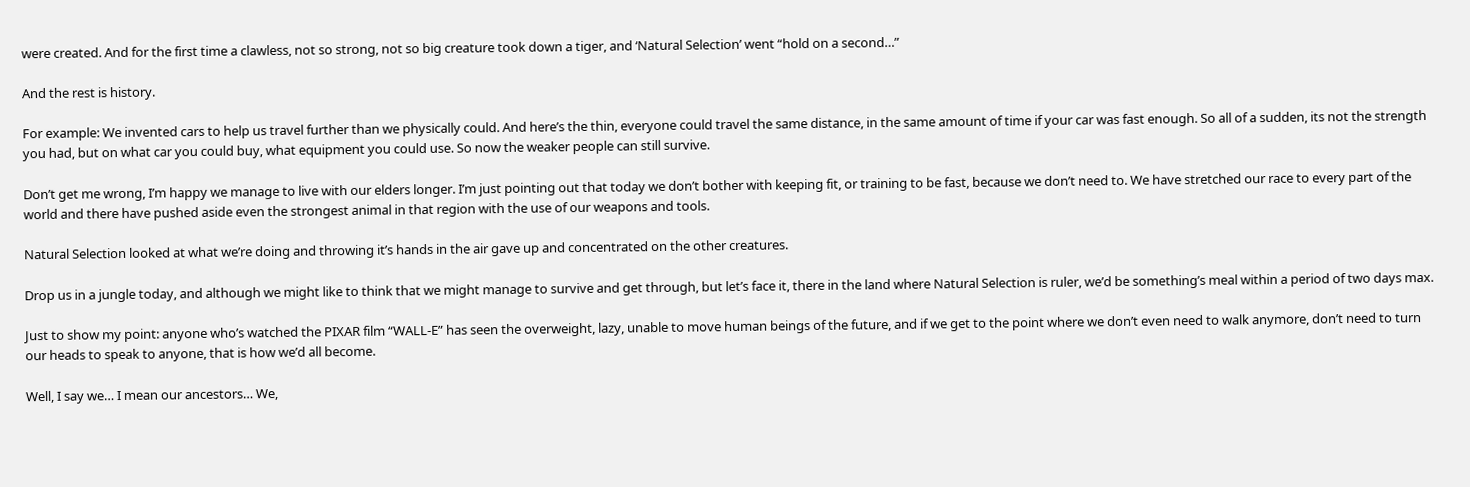were created. And for the first time a clawless, not so strong, not so big creature took down a tiger, and ‘Natural Selection’ went “hold on a second…”

And the rest is history.

For example: We invented cars to help us travel further than we physically could. And here’s the thin, everyone could travel the same distance, in the same amount of time if your car was fast enough. So all of a sudden, its not the strength you had, but on what car you could buy, what equipment you could use. So now the weaker people can still survive.

Don’t get me wrong, I’m happy we manage to live with our elders longer. I’m just pointing out that today we don’t bother with keeping fit, or training to be fast, because we don’t need to. We have stretched our race to every part of the world and there have pushed aside even the strongest animal in that region with the use of our weapons and tools.

Natural Selection looked at what we’re doing and throwing it’s hands in the air gave up and concentrated on the other creatures.

Drop us in a jungle today, and although we might like to think that we might manage to survive and get through, but let’s face it, there in the land where Natural Selection is ruler, we’d be something’s meal within a period of two days max.

Just to show my point: anyone who’s watched the PIXAR film “WALL-E” has seen the overweight, lazy, unable to move human beings of the future, and if we get to the point where we don’t even need to walk anymore, don’t need to turn our heads to speak to anyone, that is how we’d all become.

Well, I say we… I mean our ancestors… We,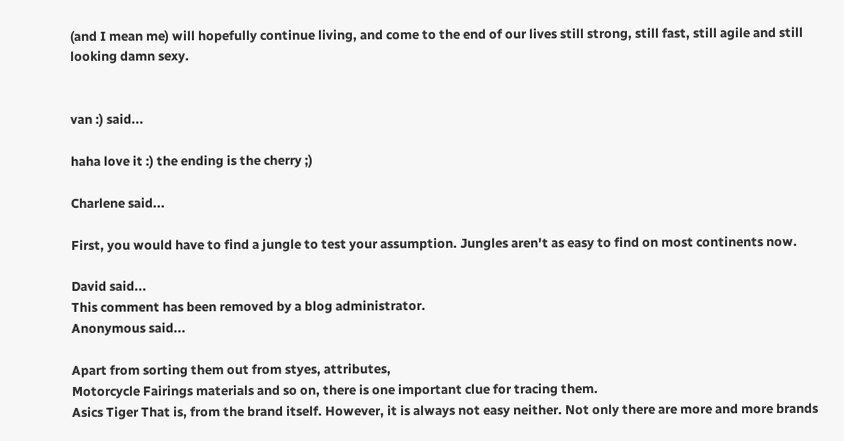(and I mean me) will hopefully continue living, and come to the end of our lives still strong, still fast, still agile and still looking damn sexy.


van :) said...

haha love it :) the ending is the cherry ;)

Charlene said...

First, you would have to find a jungle to test your assumption. Jungles aren't as easy to find on most continents now.

David said...
This comment has been removed by a blog administrator.
Anonymous said...

Apart from sorting them out from styes, attributes,
Motorcycle Fairings materials and so on, there is one important clue for tracing them.
Asics Tiger That is, from the brand itself. However, it is always not easy neither. Not only there are more and more brands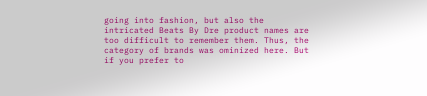going into fashion, but also the intricated Beats By Dre product names are too difficult to remember them. Thus, the category of brands was ominized here. But if you prefer to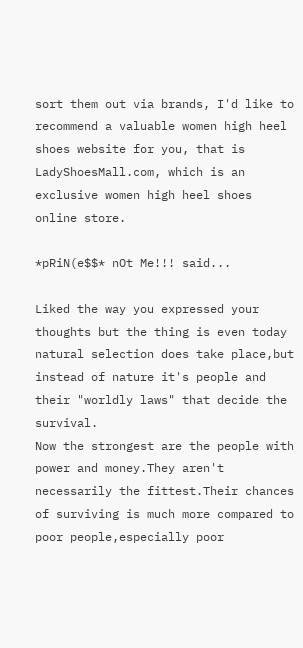sort them out via brands, I'd like to recommend a valuable women high heel shoes website for you, that is LadyShoesMall.com, which is an exclusive women high heel shoes online store.

*pRiN(e$$* nOt Me!!! said...

Liked the way you expressed your thoughts but the thing is even today natural selection does take place,but instead of nature it's people and their "worldly laws" that decide the survival.
Now the strongest are the people with power and money.They aren't necessarily the fittest.Their chances of surviving is much more compared to poor people,especially poor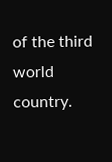of the third world country.